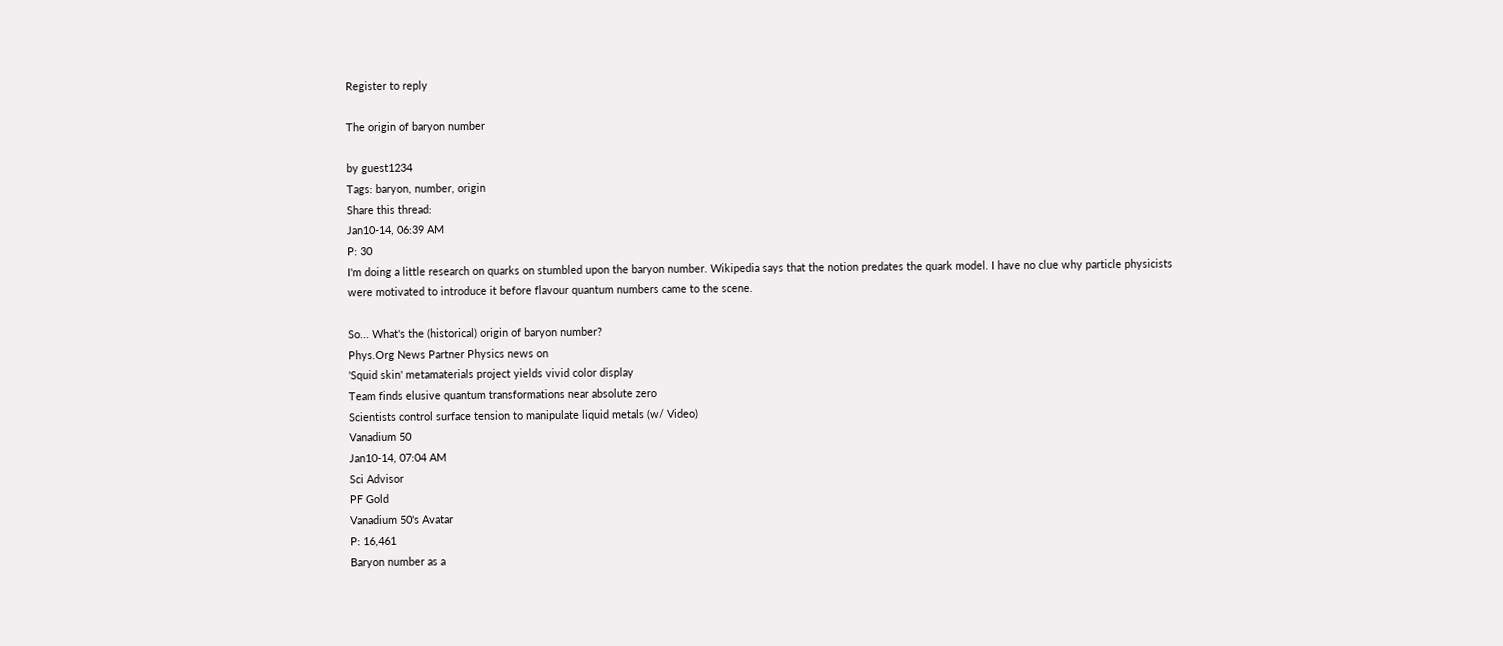Register to reply

The origin of baryon number

by guest1234
Tags: baryon, number, origin
Share this thread:
Jan10-14, 06:39 AM
P: 30
I'm doing a little research on quarks on stumbled upon the baryon number. Wikipedia says that the notion predates the quark model. I have no clue why particle physicists were motivated to introduce it before flavour quantum numbers came to the scene.

So... What's the (historical) origin of baryon number?
Phys.Org News Partner Physics news on
'Squid skin' metamaterials project yields vivid color display
Team finds elusive quantum transformations near absolute zero
Scientists control surface tension to manipulate liquid metals (w/ Video)
Vanadium 50
Jan10-14, 07:04 AM
Sci Advisor
PF Gold
Vanadium 50's Avatar
P: 16,461
Baryon number as a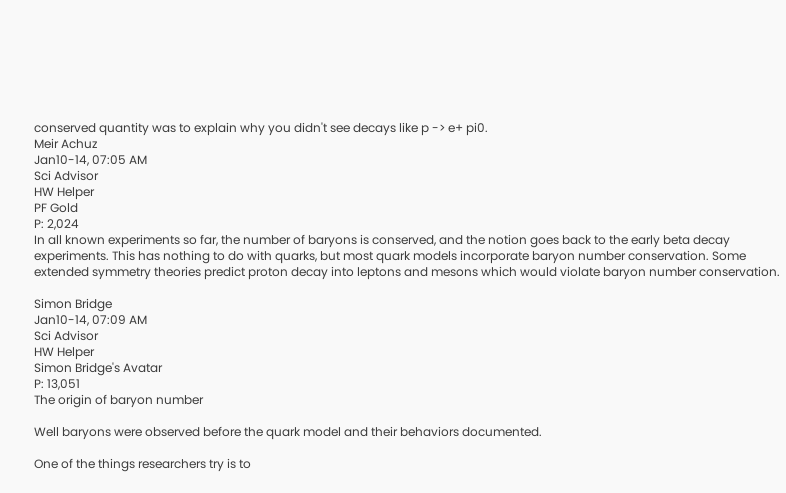conserved quantity was to explain why you didn't see decays like p -> e+ pi0.
Meir Achuz
Jan10-14, 07:05 AM
Sci Advisor
HW Helper
PF Gold
P: 2,024
In all known experiments so far, the number of baryons is conserved, and the notion goes back to the early beta decay experiments. This has nothing to do with quarks, but most quark models incorporate baryon number conservation. Some extended symmetry theories predict proton decay into leptons and mesons which would violate baryon number conservation.

Simon Bridge
Jan10-14, 07:09 AM
Sci Advisor
HW Helper
Simon Bridge's Avatar
P: 13,051
The origin of baryon number

Well baryons were observed before the quark model and their behaviors documented.

One of the things researchers try is to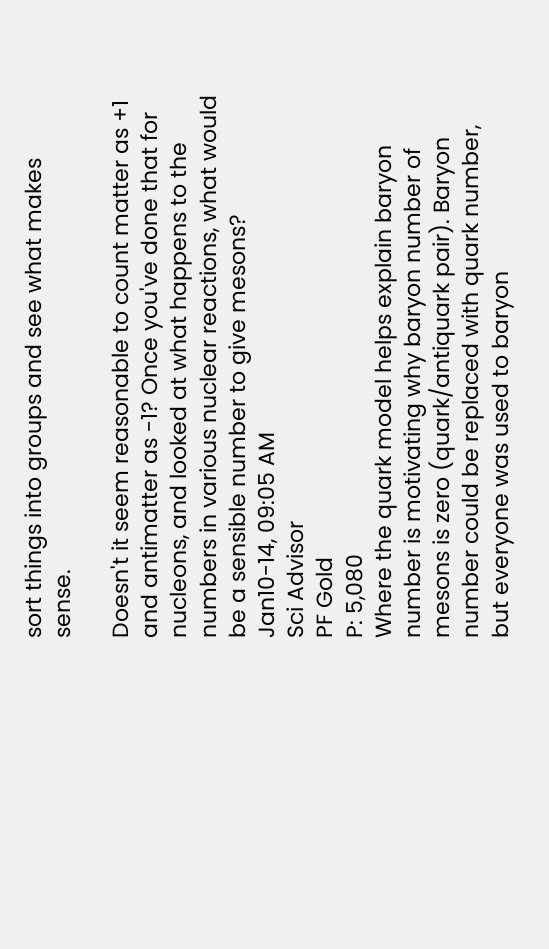sort things into groups and see what makes sense.

Doesn't it seem reasonable to count matter as +1 and antimatter as -1? Once you've done that for nucleons, and looked at what happens to the numbers in various nuclear reactions, what would be a sensible number to give mesons?
Jan10-14, 09:05 AM
Sci Advisor
PF Gold
P: 5,080
Where the quark model helps explain baryon number is motivating why baryon number of mesons is zero (quark/antiquark pair). Baryon number could be replaced with quark number, but everyone was used to baryon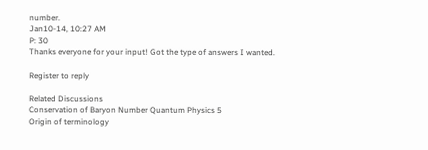number.
Jan10-14, 10:27 AM
P: 30
Thanks everyone for your input! Got the type of answers I wanted.

Register to reply

Related Discussions
Conservation of Baryon Number Quantum Physics 5
Origin of terminology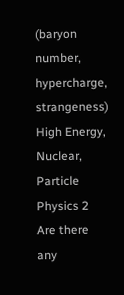(baryon number, hypercharge, strangeness) High Energy, Nuclear, Particle Physics 2
Are there any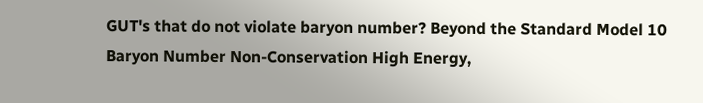GUT's that do not violate baryon number? Beyond the Standard Model 10
Baryon Number Non-Conservation High Energy,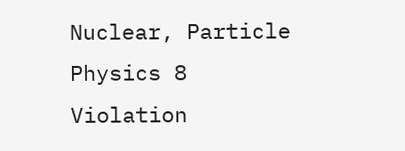Nuclear, Particle Physics 8
Violation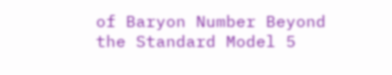of Baryon Number Beyond the Standard Model 5